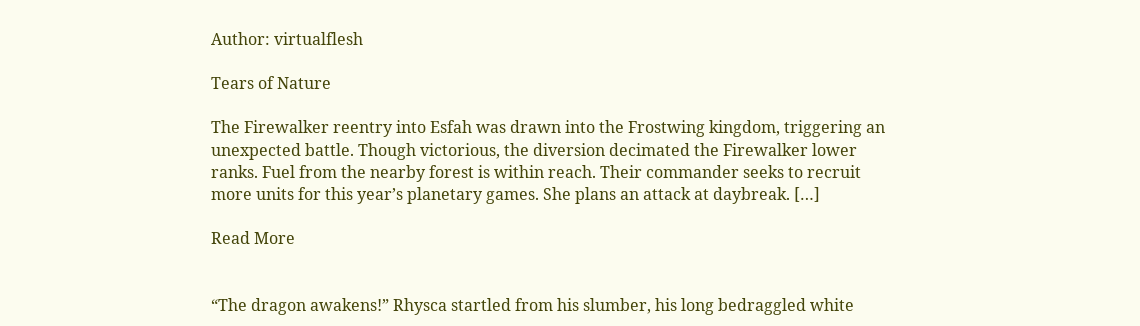Author: virtualflesh

Tears of Nature

The Firewalker reentry into Esfah was drawn into the Frostwing kingdom, triggering an unexpected battle. Though victorious, the diversion decimated the Firewalker lower ranks. Fuel from the nearby forest is within reach. Their commander seeks to recruit more units for this year’s planetary games. She plans an attack at daybreak. […]

Read More


“The dragon awakens!” Rhysca startled from his slumber, his long bedraggled white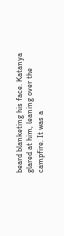beard blanketing his face. Katanya glared at him, leaning over the campfire. It was a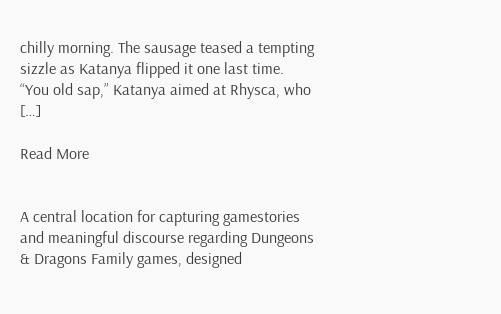chilly morning. The sausage teased a tempting sizzle as Katanya flipped it one last time. “You old sap,” Katanya aimed at Rhysca, who […]

Read More


A central location for capturing gamestories and meaningful discourse regarding Dungeons & Dragons Family games, designed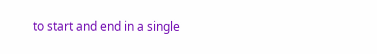to start and end in a single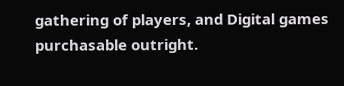gathering of players, and Digital games purchasable outright.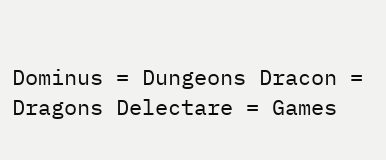Dominus = Dungeons Dracon = Dragons Delectare = Games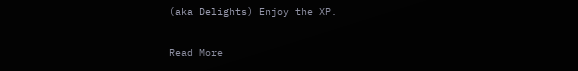(aka Delights) Enjoy the XP.

Read More